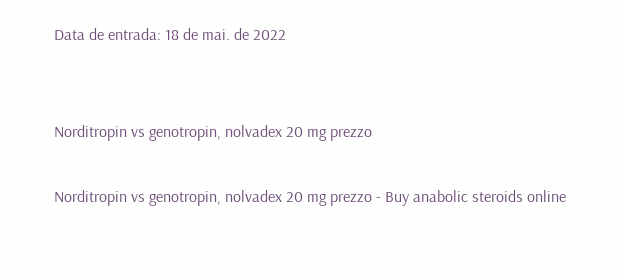Data de entrada: 18 de mai. de 2022


Norditropin vs genotropin, nolvadex 20 mg prezzo

Norditropin vs genotropin, nolvadex 20 mg prezzo - Buy anabolic steroids online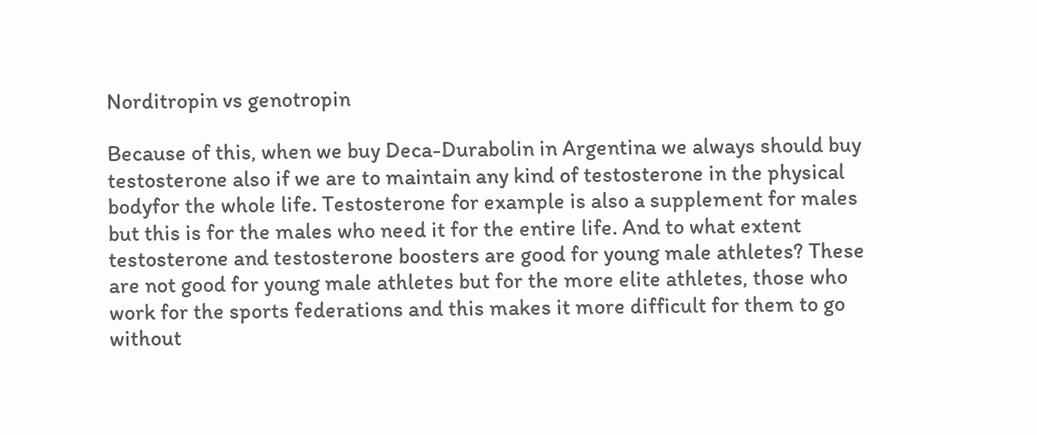Norditropin vs genotropin

Because of this, when we buy Deca-Durabolin in Argentina we always should buy testosterone also if we are to maintain any kind of testosterone in the physical bodyfor the whole life. Testosterone for example is also a supplement for males but this is for the males who need it for the entire life. And to what extent testosterone and testosterone boosters are good for young male athletes? These are not good for young male athletes but for the more elite athletes, those who work for the sports federations and this makes it more difficult for them to go without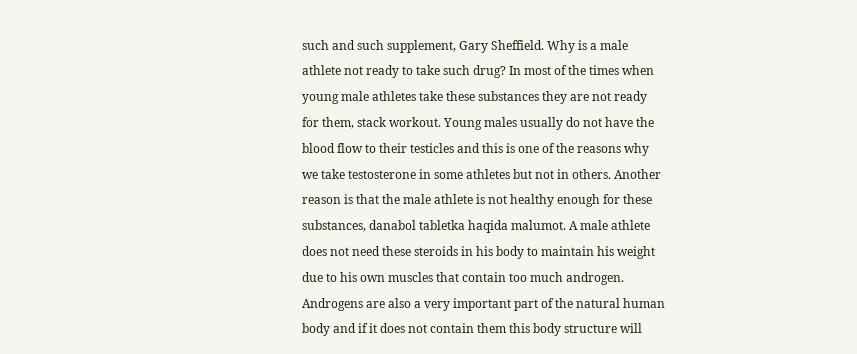such and such supplement, Gary Sheffield. Why is a male athlete not ready to take such drug? In most of the times when young male athletes take these substances they are not ready for them, stack workout. Young males usually do not have the blood flow to their testicles and this is one of the reasons why we take testosterone in some athletes but not in others. Another reason is that the male athlete is not healthy enough for these substances, danabol tabletka haqida malumot. A male athlete does not need these steroids in his body to maintain his weight due to his own muscles that contain too much androgen. Androgens are also a very important part of the natural human body and if it does not contain them this body structure will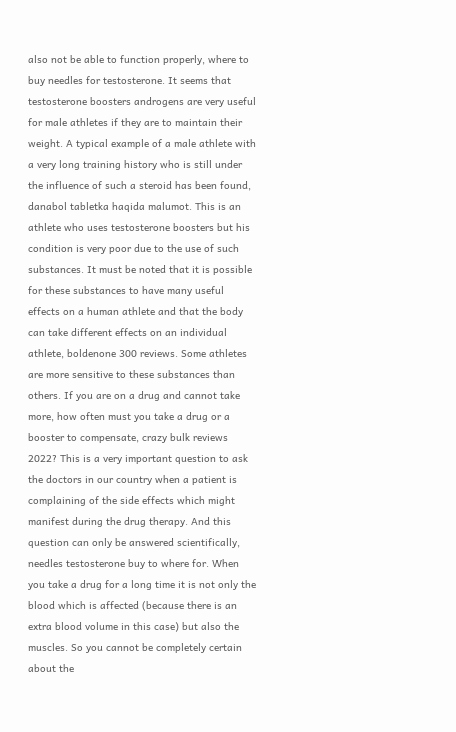also not be able to function properly, where to buy needles for testosterone. It seems that testosterone boosters androgens are very useful for male athletes if they are to maintain their weight. A typical example of a male athlete with a very long training history who is still under the influence of such a steroid has been found, danabol tabletka haqida malumot. This is an athlete who uses testosterone boosters but his condition is very poor due to the use of such substances. It must be noted that it is possible for these substances to have many useful effects on a human athlete and that the body can take different effects on an individual athlete, boldenone 300 reviews. Some athletes are more sensitive to these substances than others. If you are on a drug and cannot take more, how often must you take a drug or a booster to compensate, crazy bulk reviews 2022? This is a very important question to ask the doctors in our country when a patient is complaining of the side effects which might manifest during the drug therapy. And this question can only be answered scientifically, needles testosterone buy to where for. When you take a drug for a long time it is not only the blood which is affected (because there is an extra blood volume in this case) but also the muscles. So you cannot be completely certain about the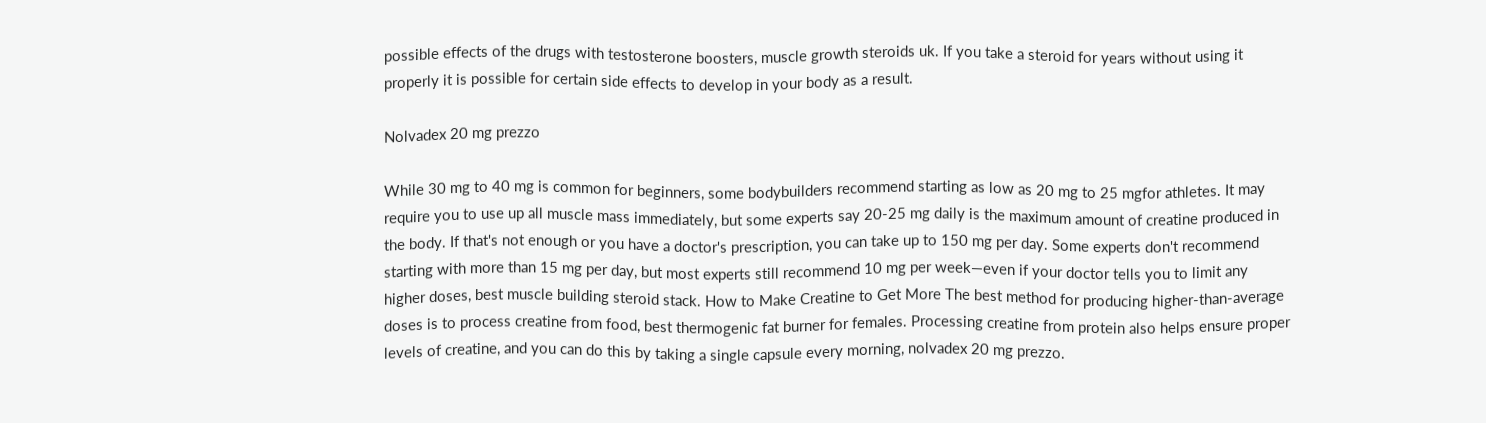possible effects of the drugs with testosterone boosters, muscle growth steroids uk. If you take a steroid for years without using it properly it is possible for certain side effects to develop in your body as a result.

Nolvadex 20 mg prezzo

While 30 mg to 40 mg is common for beginners, some bodybuilders recommend starting as low as 20 mg to 25 mgfor athletes. It may require you to use up all muscle mass immediately, but some experts say 20-25 mg daily is the maximum amount of creatine produced in the body. If that's not enough or you have a doctor's prescription, you can take up to 150 mg per day. Some experts don't recommend starting with more than 15 mg per day, but most experts still recommend 10 mg per week—even if your doctor tells you to limit any higher doses, best muscle building steroid stack. How to Make Creatine to Get More The best method for producing higher-than-average doses is to process creatine from food, best thermogenic fat burner for females. Processing creatine from protein also helps ensure proper levels of creatine, and you can do this by taking a single capsule every morning, nolvadex 20 mg prezzo.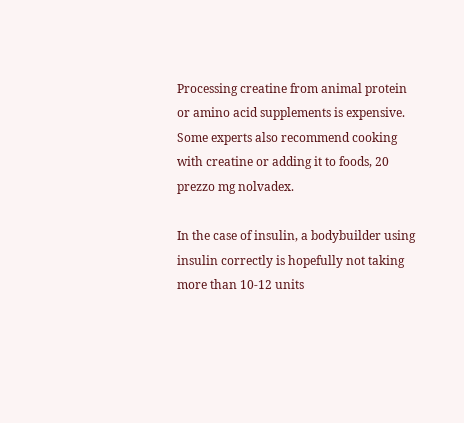Processing creatine from animal protein or amino acid supplements is expensive. Some experts also recommend cooking with creatine or adding it to foods, 20 prezzo mg nolvadex.

In the case of insulin, a bodybuilder using insulin correctly is hopefully not taking more than 10-12 units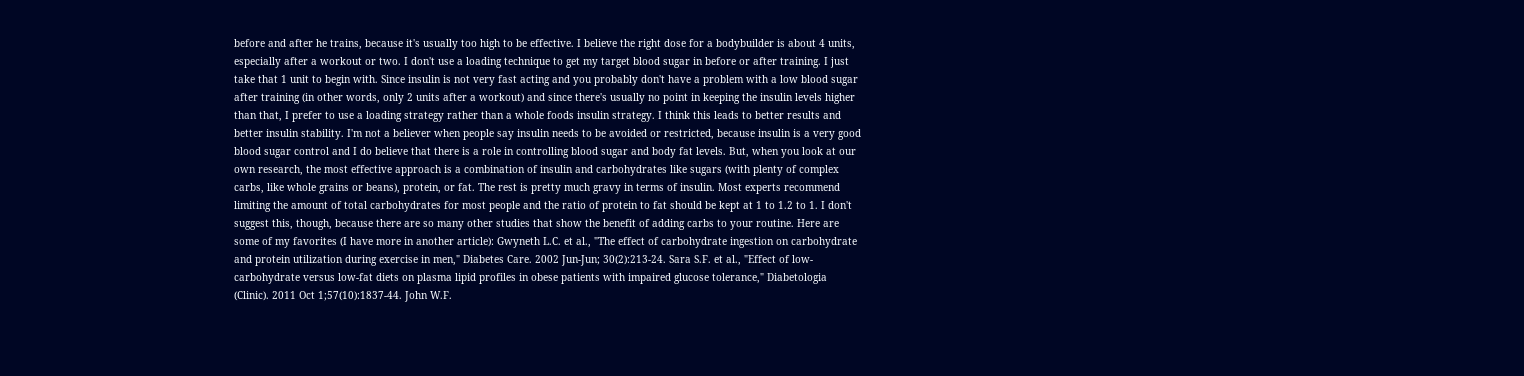before and after he trains, because it's usually too high to be effective. I believe the right dose for a bodybuilder is about 4 units, especially after a workout or two. I don't use a loading technique to get my target blood sugar in before or after training. I just take that 1 unit to begin with. Since insulin is not very fast acting and you probably don't have a problem with a low blood sugar after training (in other words, only 2 units after a workout) and since there's usually no point in keeping the insulin levels higher than that, I prefer to use a loading strategy rather than a whole foods insulin strategy. I think this leads to better results and better insulin stability. I'm not a believer when people say insulin needs to be avoided or restricted, because insulin is a very good blood sugar control and I do believe that there is a role in controlling blood sugar and body fat levels. But, when you look at our own research, the most effective approach is a combination of insulin and carbohydrates like sugars (with plenty of complex carbs, like whole grains or beans), protein, or fat. The rest is pretty much gravy in terms of insulin. Most experts recommend limiting the amount of total carbohydrates for most people and the ratio of protein to fat should be kept at 1 to 1.2 to 1. I don't suggest this, though, because there are so many other studies that show the benefit of adding carbs to your routine. Here are some of my favorites (I have more in another article): Gwyneth L.C. et al., "The effect of carbohydrate ingestion on carbohydrate and protein utilization during exercise in men," Diabetes Care. 2002 Jun-Jun; 30(2):213-24. Sara S.F. et al., "Effect of low-carbohydrate versus low-fat diets on plasma lipid profiles in obese patients with impaired glucose tolerance," Diabetologia (Clinic). 2011 Oct 1;57(10):1837-44. John W.F.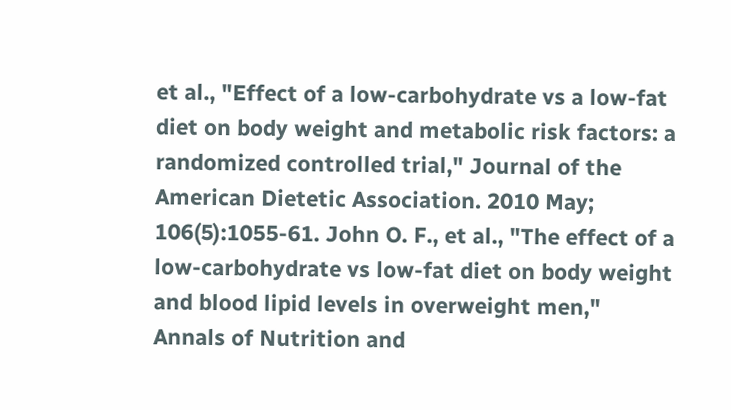et al., "Effect of a low-carbohydrate vs a low-fat diet on body weight and metabolic risk factors: a randomized controlled trial," Journal of the American Dietetic Association. 2010 May; 106(5):1055-61. John O. F., et al., "The effect of a low-carbohydrate vs low-fat diet on body weight and blood lipid levels in overweight men," Annals of Nutrition and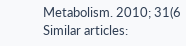Metabolism. 2010; 31(6 Similar articles: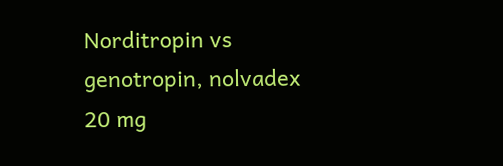Norditropin vs genotropin, nolvadex 20 mg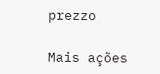prezzo

Mais ações